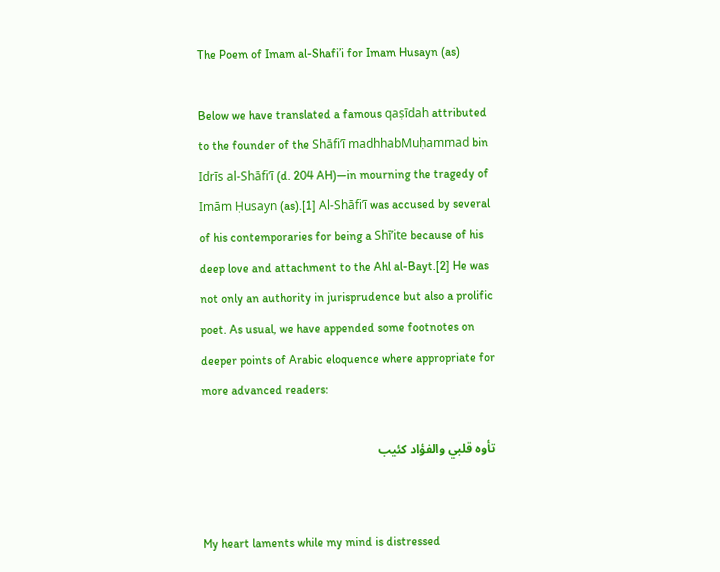The Poem of Imam al-Shafi’i for Imam Husayn (as)

Below we have translated a famous qaṣīdah attributed to the founder of the Shāfi’ī madhhabMuḥammad bin Idrīs al-Shāfi’ī (d. 204 AH)—in mourning the tragedy of Imām Ḥusayn (as).[1] Al-Shāfi’ī was accused by several of his contemporaries for being a Shī’ite because of his deep love and attachment to the Ahl al-Bayt.[2] He was not only an authority in jurisprudence but also a prolific poet. As usual, we have appended some footnotes on deeper points of Arabic eloquence where appropriate for more advanced readers:

تأوه قلبي والفؤاد كئيب


My heart laments while my mind is distressed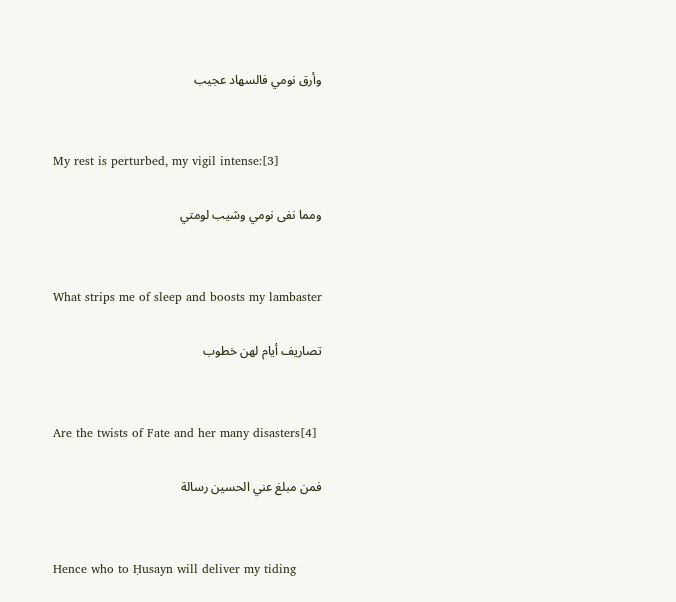وأرق نومي فالسهاد عجيب


My rest is perturbed, my vigil intense:[3]

ومما نفى نومي وشيب لومتي


What strips me of sleep and boosts my lambaster

تصاريف أيام لهن خطوب


Are the twists of Fate and her many disasters[4]

فمن مبلغ عني الحسين رسالة


Hence who to Ḥusayn will deliver my tiding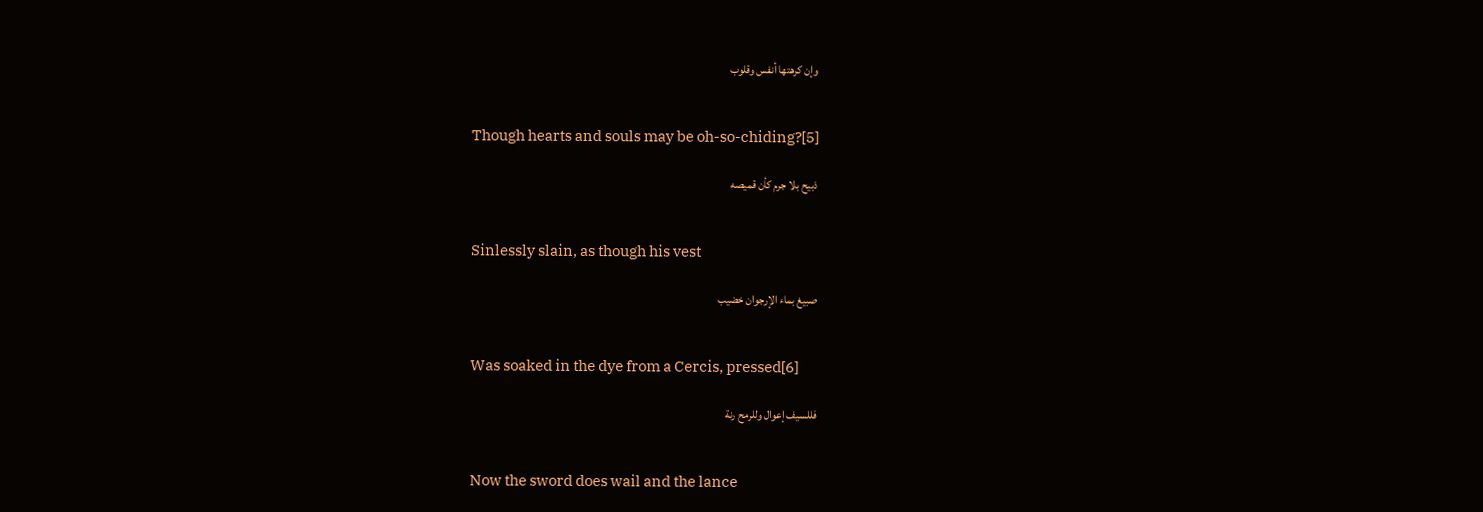وإن كرهتها أنفس وقلوب


Though hearts and souls may be oh-so-chiding?[5]

ذبيح بلا جرم كأن قميصه


Sinlessly slain, as though his vest

صبيغ بماء الإرجوان خضيب


Was soaked in the dye from a Cercis, pressed[6]

فللسيف إعوال وللرمح رنة


Now the sword does wail and the lance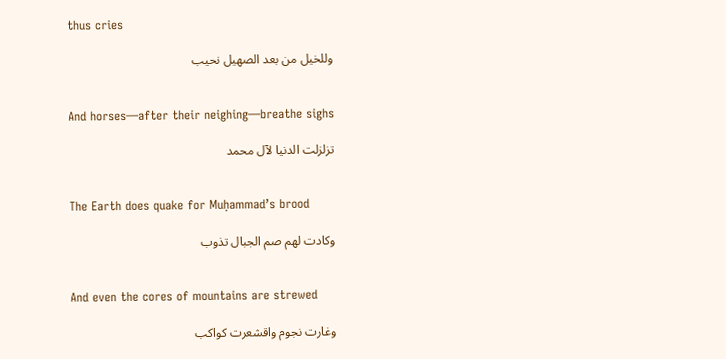thus cries

وللخيل من بعد الصهيل نحيب


And horses—after their neighing—breathe sighs

تزلزلت الدنيا لآل محمد


The Earth does quake for Muḥammad’s brood

وكادت لهم صم الجبال تذوب


And even the cores of mountains are strewed

وغارت نجوم واقشعرت كواكب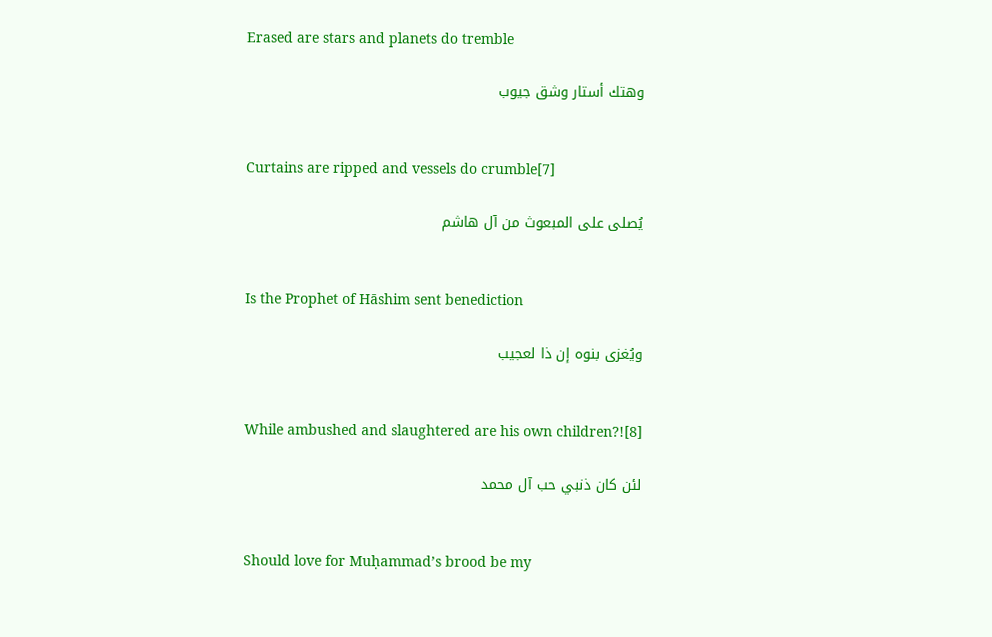Erased are stars and planets do tremble

وهتك أستار وشق جيوب


Curtains are ripped and vessels do crumble[7]

يُصلى على المبعوث من آل هاشم


Is the Prophet of Hāshim sent benediction

ويُغزى بنوه إن ذا لعجيب


While ambushed and slaughtered are his own children?![8]

لئن كان ذنبي حب آل محمد


Should love for Muḥammad’s brood be my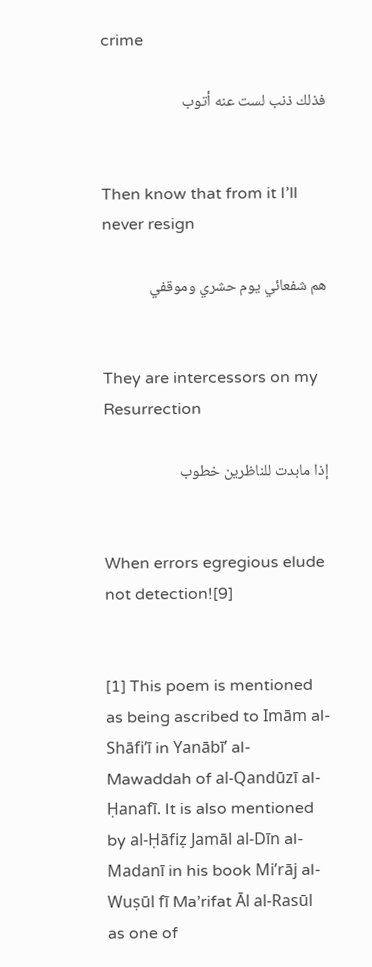crime

فذلك ذنب لست عنه أتوب


Then know that from it I’ll never resign

هم شفعائي يوم حشري وموقفي


They are intercessors on my Resurrection

إذا مابدت للناظرين خطوب


When errors egregious elude not detection![9]


[1] This poem is mentioned as being ascribed to Imām al-Shāfi’ī in Yanābī’ al-Mawaddah of al-Qandūzī al-Ḥanafī. It is also mentioned by al-Ḥāfiẓ Jamāl al-Dīn al-Madanī in his book Mi’rāj al-Wuṣūl fī Ma’rifat Āl al-Rasūl as one of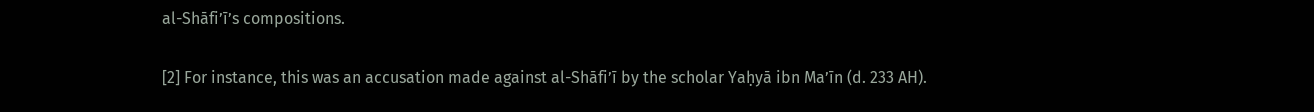al-Shāfi’ī’s compositions.

[2] For instance, this was an accusation made against al-Shāfi’ī by the scholar Yaḥyā ibn Ma’īn (d. 233 AH).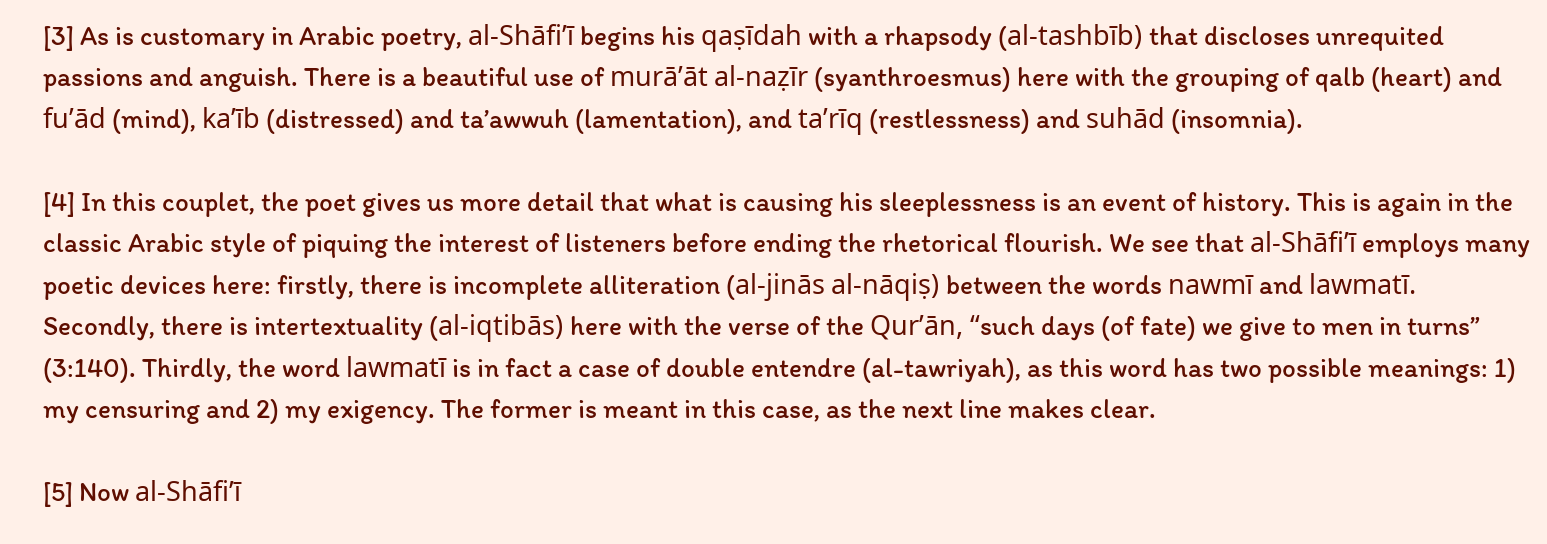[3] As is customary in Arabic poetry, al-Shāfi’ī begins his qaṣīdah with a rhapsody (al-tashbīb) that discloses unrequited passions and anguish. There is a beautiful use of murā’āt al-naẓīr (syanthroesmus) here with the grouping of qalb (heart) and fu’ād (mind), ka’īb (distressed) and ta’awwuh (lamentation), and ta’rīq (restlessness) and suhād (insomnia).

[4] In this couplet, the poet gives us more detail that what is causing his sleeplessness is an event of history. This is again in the classic Arabic style of piquing the interest of listeners before ending the rhetorical flourish. We see that al-Shāfi’ī employs many poetic devices here: firstly, there is incomplete alliteration (al-jinās al-nāqiṣ) between the words nawmī and lawmatī. Secondly, there is intertextuality (al-iqtibās) here with the verse of the Qur’ān, “such days (of fate) we give to men in turns” (3:140). Thirdly, the word lawmatī is in fact a case of double entendre (al-tawriyah), as this word has two possible meanings: 1) my censuring and 2) my exigency. The former is meant in this case, as the next line makes clear.

[5] Now al-Shāfi’ī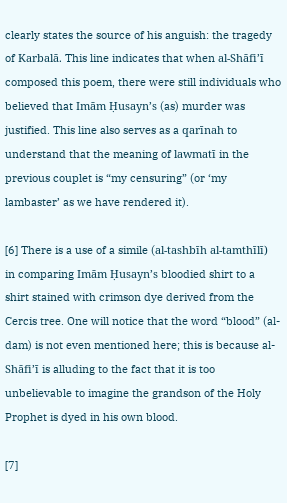clearly states the source of his anguish: the tragedy of Karbalā. This line indicates that when al-Shāfi’ī composed this poem, there were still individuals who believed that Imām Ḥusayn’s (as) murder was justified. This line also serves as a qarīnah to understand that the meaning of lawmatī in the previous couplet is “my censuring” (or ‘my lambaster’ as we have rendered it).

[6] There is a use of a simile (al-tashbīh al-tamthīlī) in comparing Imām Ḥusayn’s bloodied shirt to a shirt stained with crimson dye derived from the Cercis tree. One will notice that the word “blood” (al-dam) is not even mentioned here; this is because al-Shāfi’ī is alluding to the fact that it is too unbelievable to imagine the grandson of the Holy Prophet is dyed in his own blood.

[7]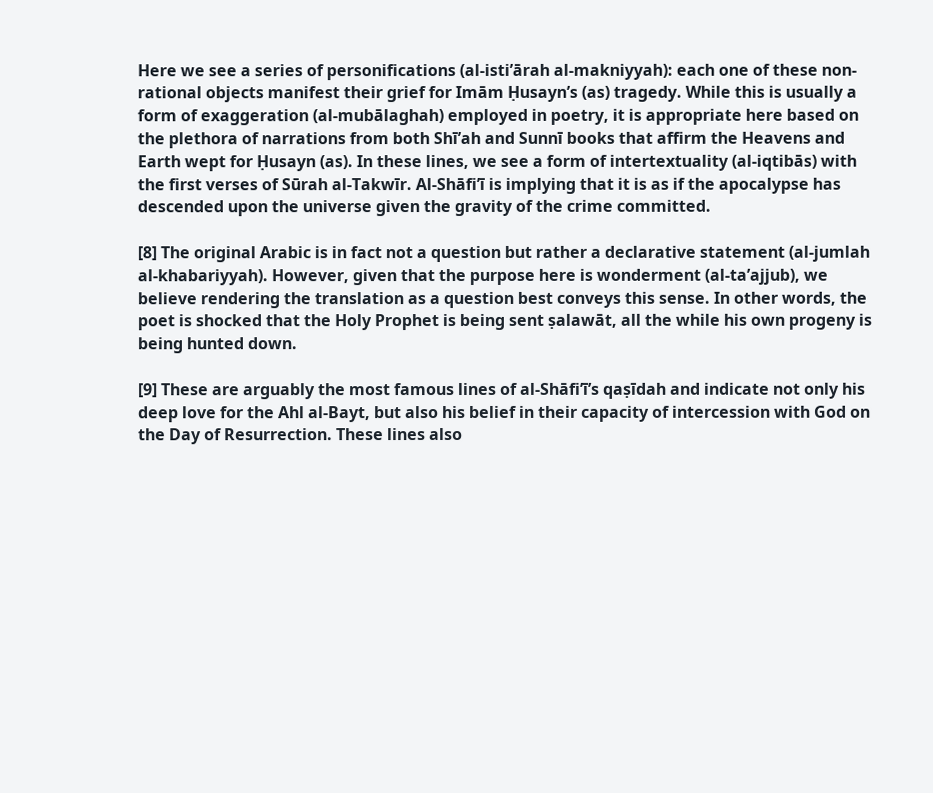Here we see a series of personifications (al-isti’ārah al-makniyyah): each one of these non-rational objects manifest their grief for Imām Ḥusayn’s (as) tragedy. While this is usually a form of exaggeration (al-mubālaghah) employed in poetry, it is appropriate here based on the plethora of narrations from both Shī’ah and Sunnī books that affirm the Heavens and Earth wept for Ḥusayn (as). In these lines, we see a form of intertextuality (al-iqtibās) with the first verses of Sūrah al-Takwīr. Al-Shāfi’ī is implying that it is as if the apocalypse has descended upon the universe given the gravity of the crime committed.

[8] The original Arabic is in fact not a question but rather a declarative statement (al-jumlah al-khabariyyah). However, given that the purpose here is wonderment (al-ta’ajjub), we believe rendering the translation as a question best conveys this sense. In other words, the poet is shocked that the Holy Prophet is being sent ṣalawāt, all the while his own progeny is being hunted down.

[9] These are arguably the most famous lines of al-Shāfi’ī’s qaṣīdah and indicate not only his deep love for the Ahl al-Bayt, but also his belief in their capacity of intercession with God on the Day of Resurrection. These lines also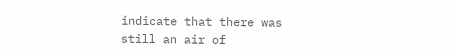indicate that there was still an air of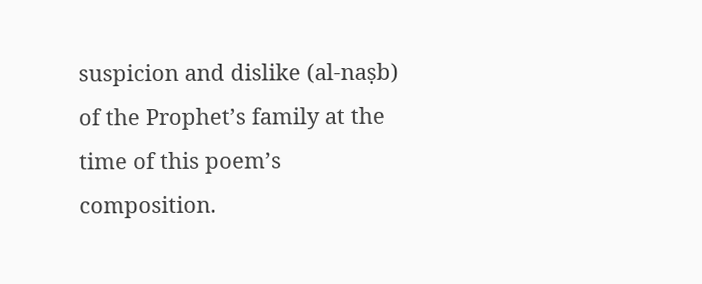suspicion and dislike (al-naṣb) of the Prophet’s family at the time of this poem’s composition.